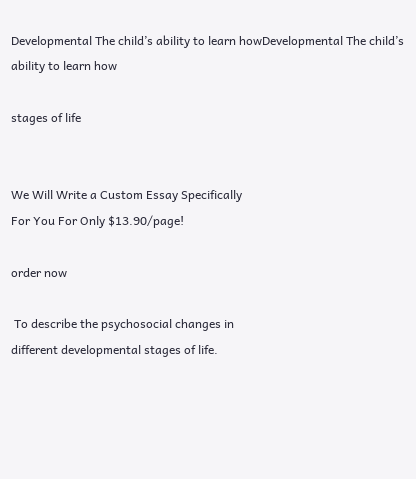Developmental The child’s ability to learn howDevelopmental The child’s ability to learn how

stages of life


We Will Write a Custom Essay Specifically
For You For Only $13.90/page!

order now

 To describe the psychosocial changes in
different developmental stages of life.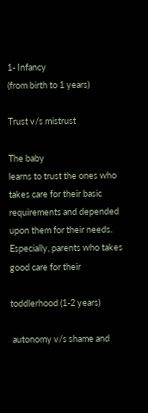1- Infancy
(from birth to 1 years)

Trust v/s mistrust

The baby
learns to trust the ones who takes care for their basic requirements and depended
upon them for their needs. Especially, parents who takes good care for their

toddlerhood (1-2 years)

 autonomy v/s shame and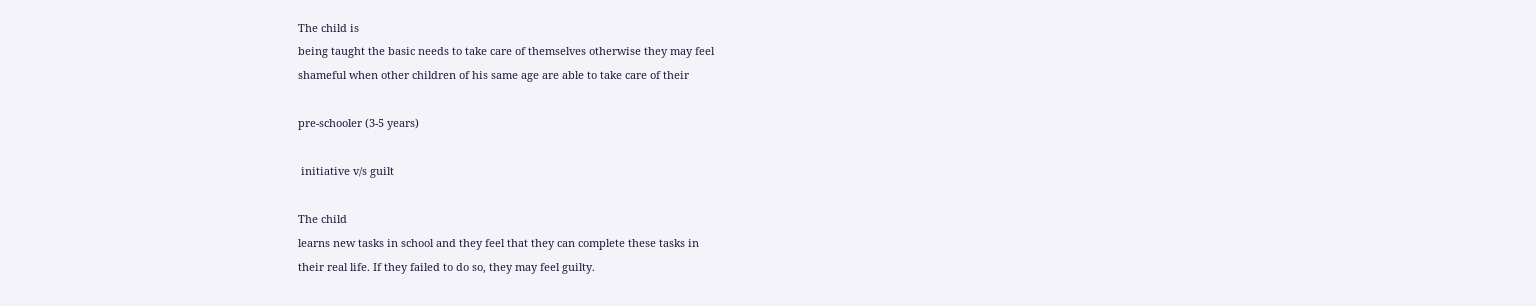The child is
being taught the basic needs to take care of themselves otherwise they may feel
shameful when other children of his same age are able to take care of their

pre-schooler (3-5 years)

 initiative v/s guilt

The child
learns new tasks in school and they feel that they can complete these tasks in
their real life. If they failed to do so, they may feel guilty.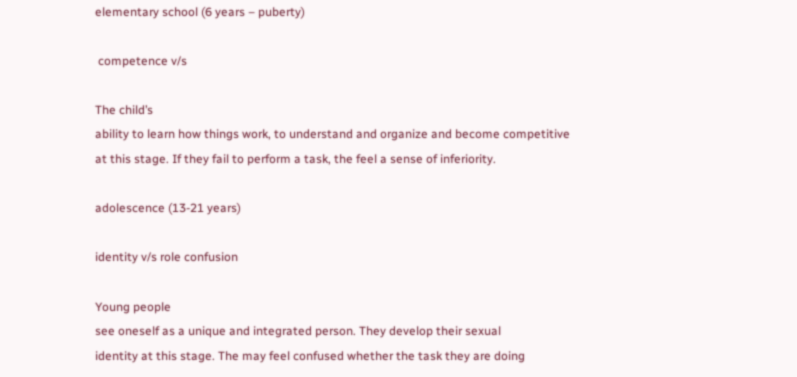elementary school (6 years – puberty)

 competence v/s

The child’s
ability to learn how things work, to understand and organize and become competitive
at this stage. If they fail to perform a task, the feel a sense of inferiority.

adolescence (13-21 years)

identity v/s role confusion

Young people
see oneself as a unique and integrated person. They develop their sexual
identity at this stage. The may feel confused whether the task they are doing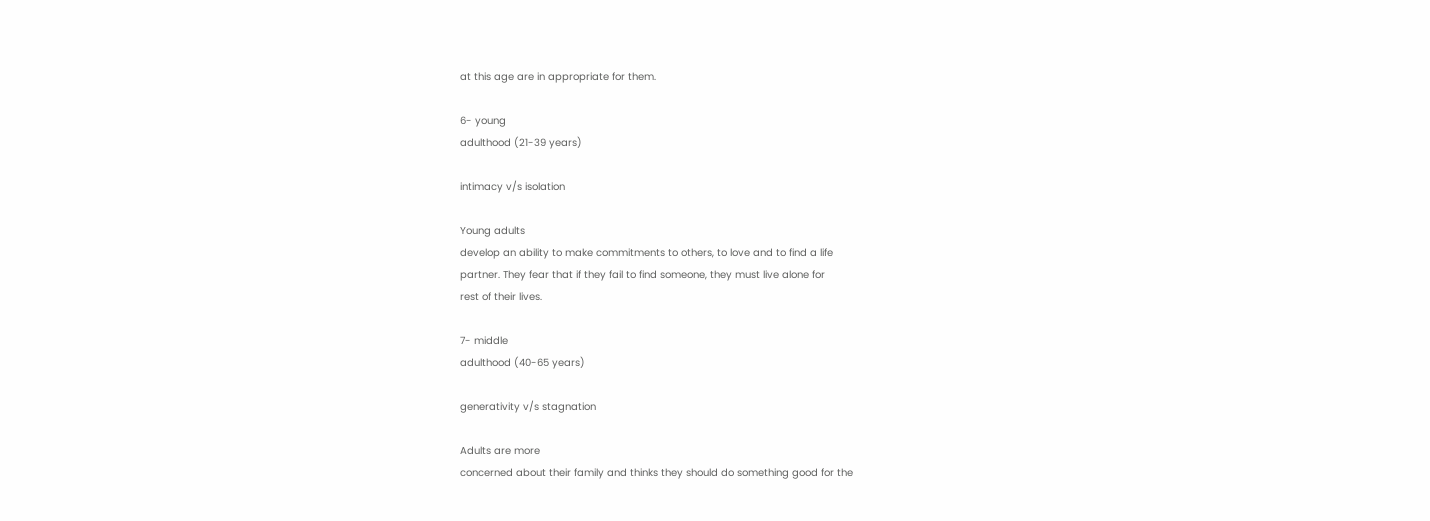at this age are in appropriate for them.

6- young
adulthood (21-39 years)

intimacy v/s isolation

Young adults
develop an ability to make commitments to others, to love and to find a life
partner. They fear that if they fail to find someone, they must live alone for
rest of their lives.

7- middle
adulthood (40-65 years)

generativity v/s stagnation

Adults are more
concerned about their family and thinks they should do something good for the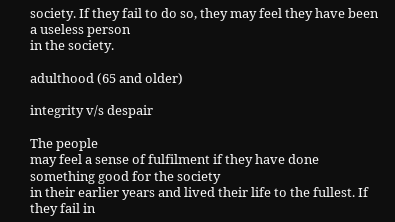society. If they fail to do so, they may feel they have been a useless person
in the society.

adulthood (65 and older)

integrity v/s despair

The people
may feel a sense of fulfilment if they have done something good for the society
in their earlier years and lived their life to the fullest. If they fail in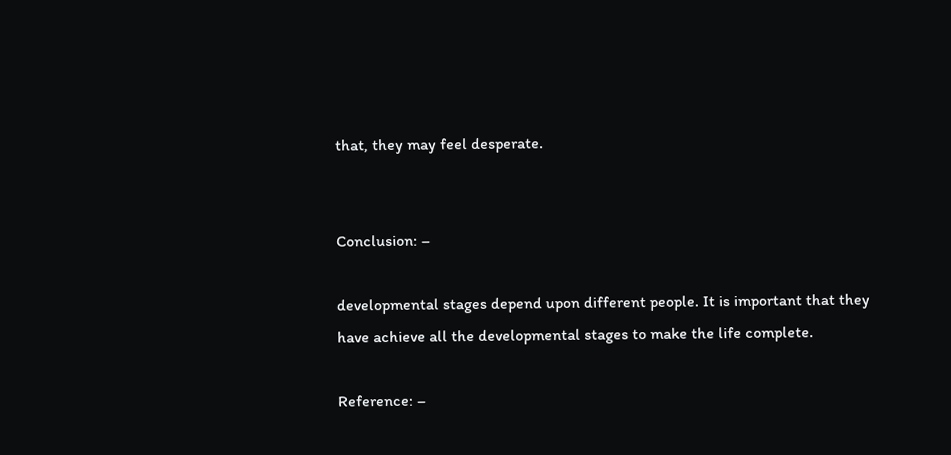that, they may feel desperate.


Conclusion: –

developmental stages depend upon different people. It is important that they
have achieve all the developmental stages to make the life complete.

Reference: –